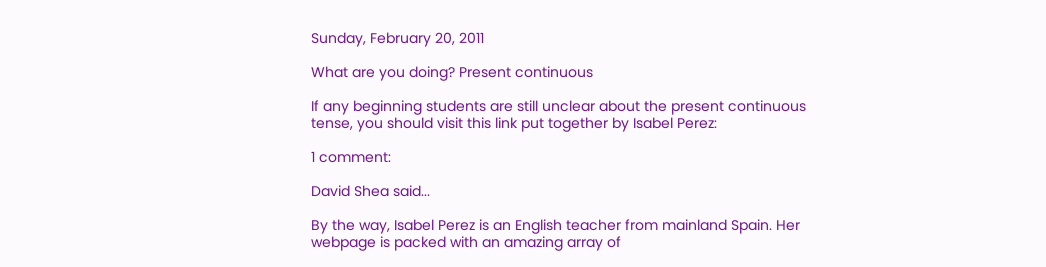Sunday, February 20, 2011

What are you doing? Present continuous

If any beginning students are still unclear about the present continuous tense, you should visit this link put together by Isabel Perez:

1 comment:

David Shea said...

By the way, Isabel Perez is an English teacher from mainland Spain. Her webpage is packed with an amazing array of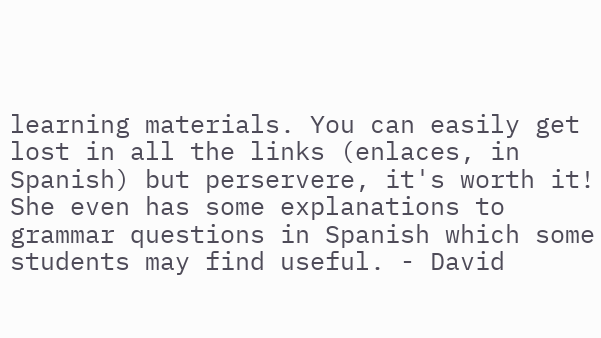learning materials. You can easily get lost in all the links (enlaces, in Spanish) but perservere, it's worth it! She even has some explanations to grammar questions in Spanish which some students may find useful. - David